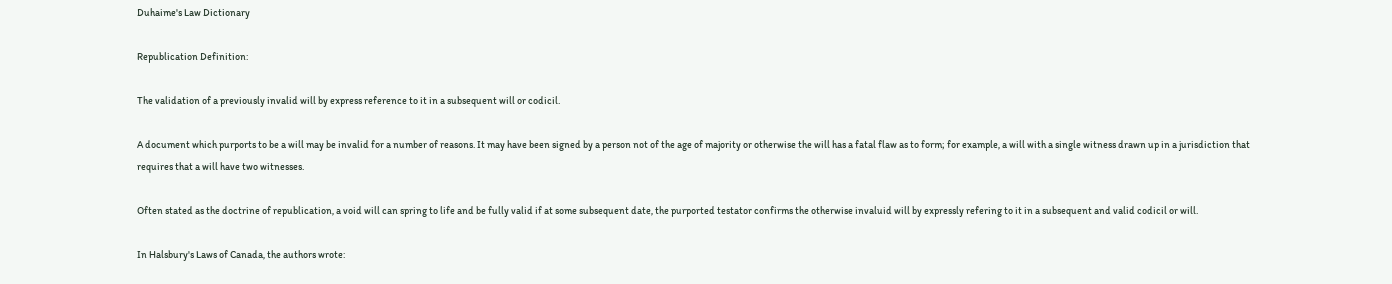Duhaime's Law Dictionary

Republication Definition:

The validation of a previously invalid will by express reference to it in a subsequent will or codicil.

A document which purports to be a will may be invalid for a number of reasons. It may have been signed by a person not of the age of majority or otherwise the will has a fatal flaw as to form; for example, a will with a single witness drawn up in a jurisdiction that requires that a will have two witnesses.

Often stated as the doctrine of republication, a void will can spring to life and be fully valid if at some subsequent date, the purported testator confirms the otherwise invaluid will by expressly refering to it in a subsequent and valid codicil or will.

In Halsbury's Laws of Canada, the authors wrote: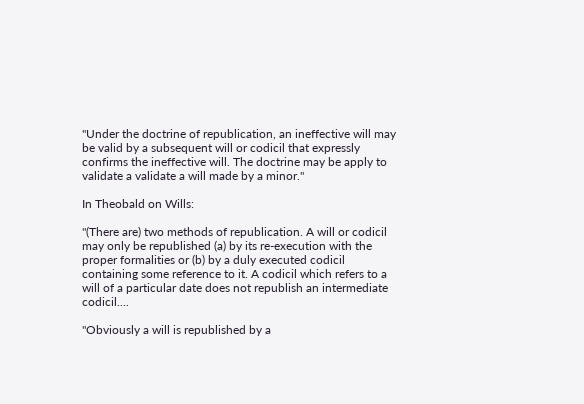"Under the doctrine of republication, an ineffective will may be valid by a subsequent will or codicil that expressly confirms the ineffective will. The doctrine may be apply to validate a validate a will made by a minor."

In Theobald on Wills:

"(There are) two methods of republication. A will or codicil may only be republished (a) by its re-execution with the proper formalities or (b) by a duly executed codicil containing some reference to it. A codicil which refers to a will of a particular date does not republish an intermediate codicil....

"Obviously a will is republished by a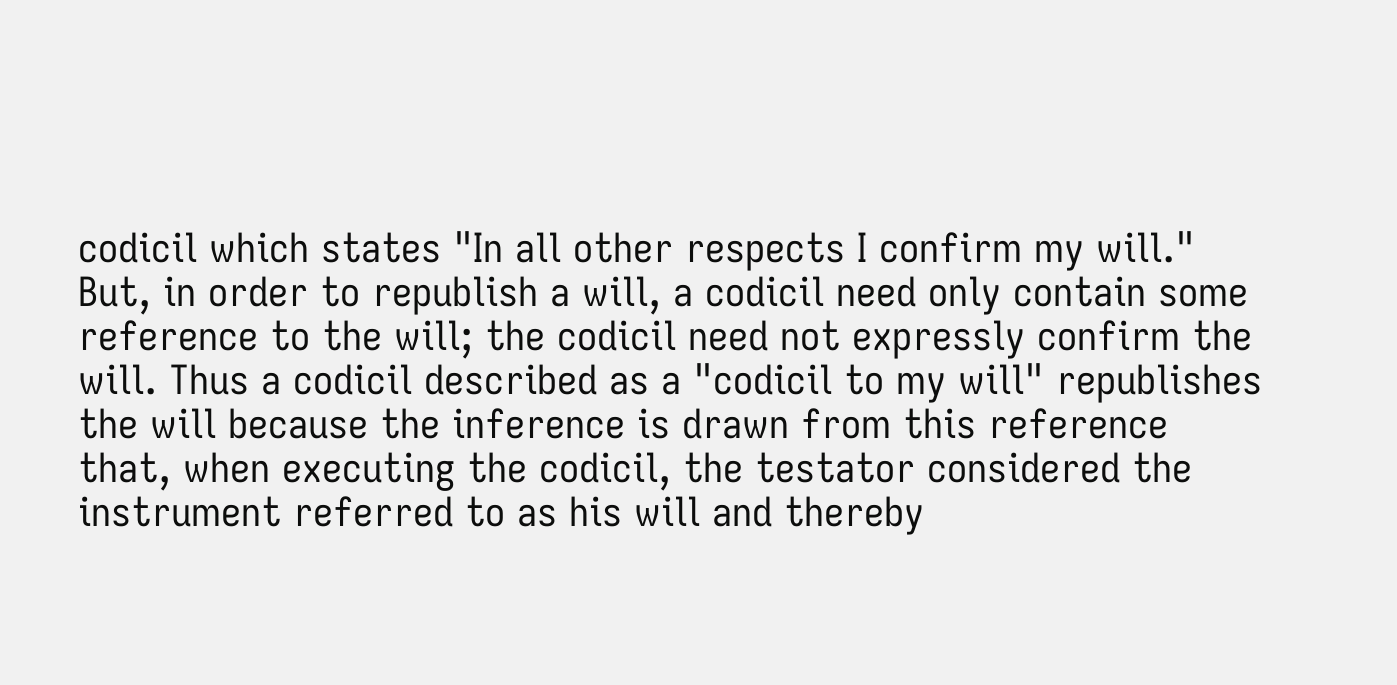codicil which states "In all other respects I confirm my will." But, in order to republish a will, a codicil need only contain some reference to the will; the codicil need not expressly confirm the will. Thus a codicil described as a "codicil to my will" republishes the will because the inference is drawn from this reference that, when executing the codicil, the testator considered the instrument referred to as his will and thereby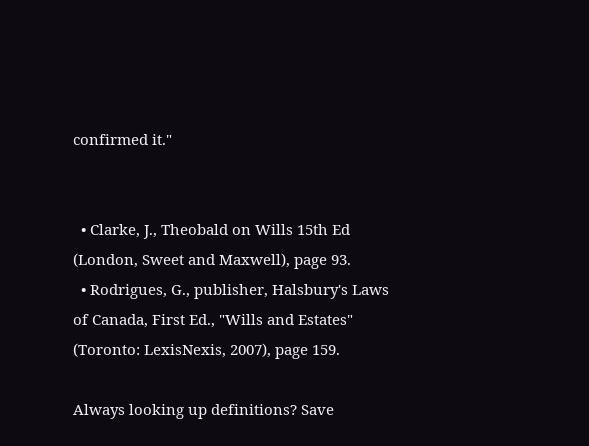confirmed it."


  • Clarke, J., Theobald on Wills 15th Ed (London, Sweet and Maxwell), page 93.
  • Rodrigues, G., publisher, Halsbury's Laws of Canada, First Ed., "Wills and Estates" (Toronto: LexisNexis, 2007), page 159.

Always looking up definitions? Save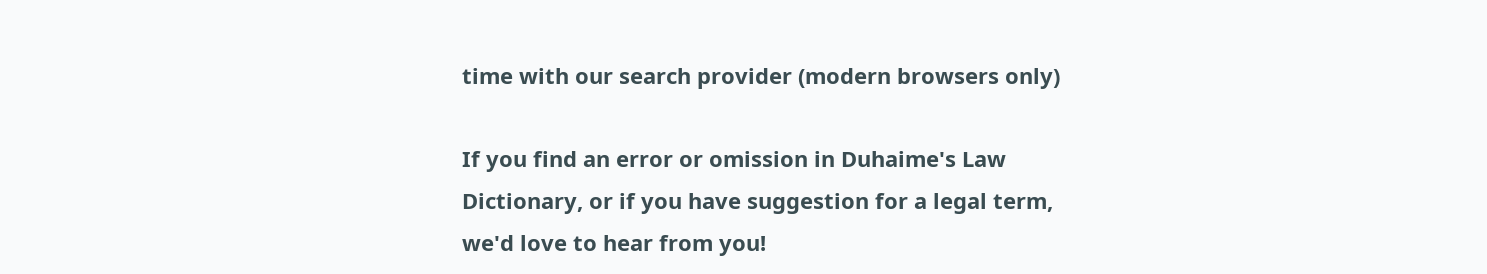time with our search provider (modern browsers only)

If you find an error or omission in Duhaime's Law Dictionary, or if you have suggestion for a legal term, we'd love to hear from you!